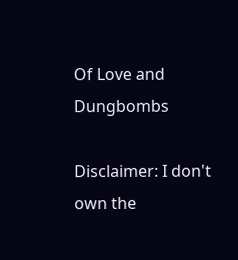Of Love and Dungbombs

Disclaimer: I don't own the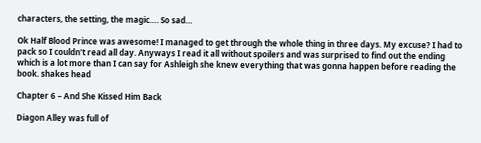characters, the setting, the magic…. So sad…

Ok Half Blood Prince was awesome! I managed to get through the whole thing in three days. My excuse? I had to pack so I couldn't read all day. Anyways I read it all without spoilers and was surprised to find out the ending which is a lot more than I can say for Ashleigh she knew everything that was gonna happen before reading the book. shakes head

Chapter 6 – And She Kissed Him Back

Diagon Alley was full of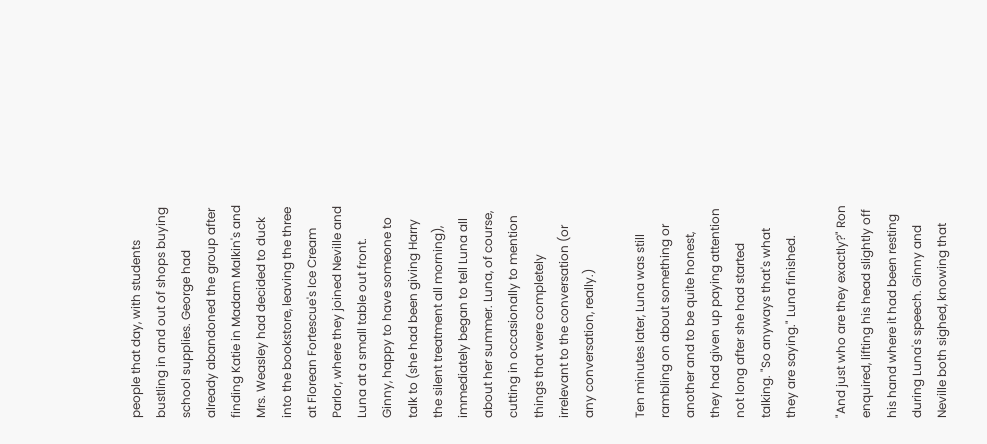people that day, with students bustling in and out of shops buying school supplies. George had already abandoned the group after finding Katie in Madam Malkin's and Mrs. Weasley had decided to duck into the bookstore, leaving the three at Florean Fortescue's Ice Cream Parlor, where they joined Neville and Luna at a small table out front. Ginny, happy to have someone to talk to (she had been giving Harry the silent treatment all morning), immediately began to tell Luna all about her summer. Luna, of course, cutting in occasionally to mention things that were completely irrelevant to the conversation (or any conversation, really.)

Ten minutes later, Luna was still rambling on about something or another and to be quite honest, they had given up paying attention not long after she had started talking. "So anyways that's what they are saying." Luna finished.

"And just who are they exactly?" Ron enquired, lifting his head slightly off his hand where it had been resting during Luna's speech. Ginny and Neville both sighed, knowing that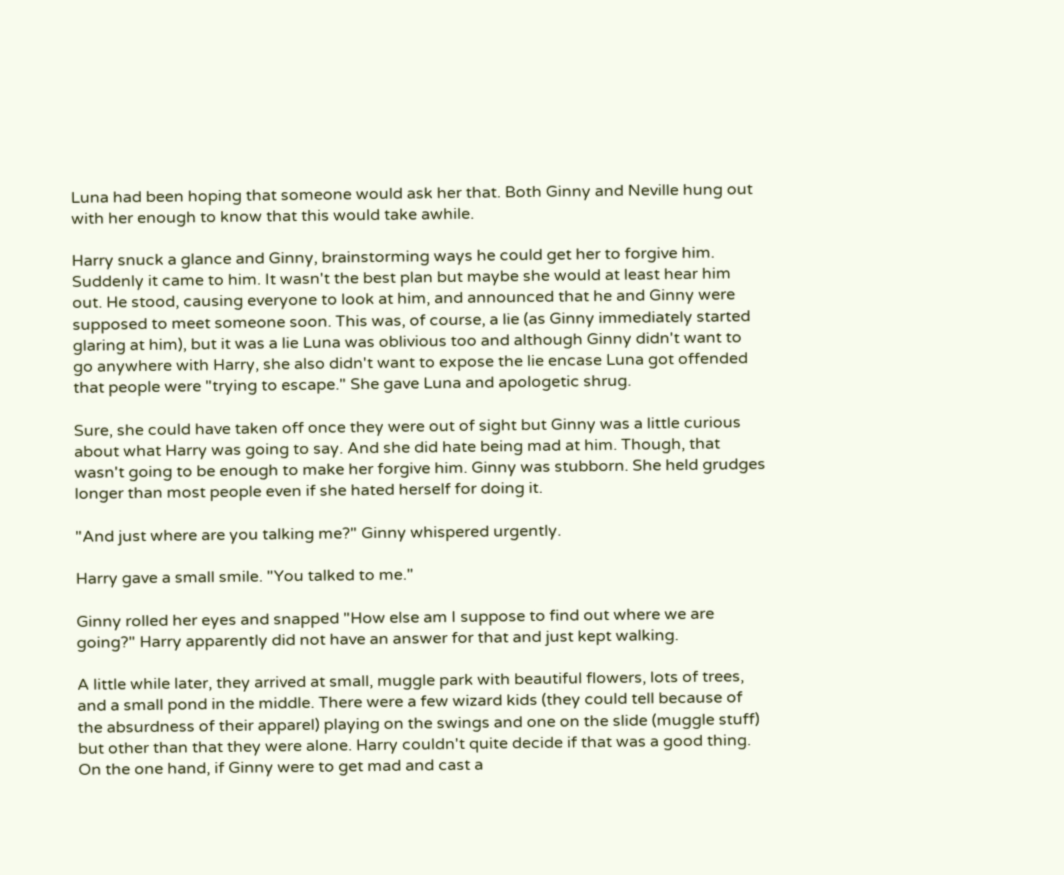Luna had been hoping that someone would ask her that. Both Ginny and Neville hung out with her enough to know that this would take awhile.

Harry snuck a glance and Ginny, brainstorming ways he could get her to forgive him. Suddenly it came to him. It wasn't the best plan but maybe she would at least hear him out. He stood, causing everyone to look at him, and announced that he and Ginny were supposed to meet someone soon. This was, of course, a lie (as Ginny immediately started glaring at him), but it was a lie Luna was oblivious too and although Ginny didn't want to go anywhere with Harry, she also didn't want to expose the lie encase Luna got offended that people were "trying to escape." She gave Luna and apologetic shrug.

Sure, she could have taken off once they were out of sight but Ginny was a little curious about what Harry was going to say. And she did hate being mad at him. Though, that wasn't going to be enough to make her forgive him. Ginny was stubborn. She held grudges longer than most people even if she hated herself for doing it.

"And just where are you talking me?" Ginny whispered urgently.

Harry gave a small smile. "You talked to me."

Ginny rolled her eyes and snapped "How else am I suppose to find out where we are going?" Harry apparently did not have an answer for that and just kept walking.

A little while later, they arrived at small, muggle park with beautiful flowers, lots of trees, and a small pond in the middle. There were a few wizard kids (they could tell because of the absurdness of their apparel) playing on the swings and one on the slide (muggle stuff) but other than that they were alone. Harry couldn't quite decide if that was a good thing. On the one hand, if Ginny were to get mad and cast a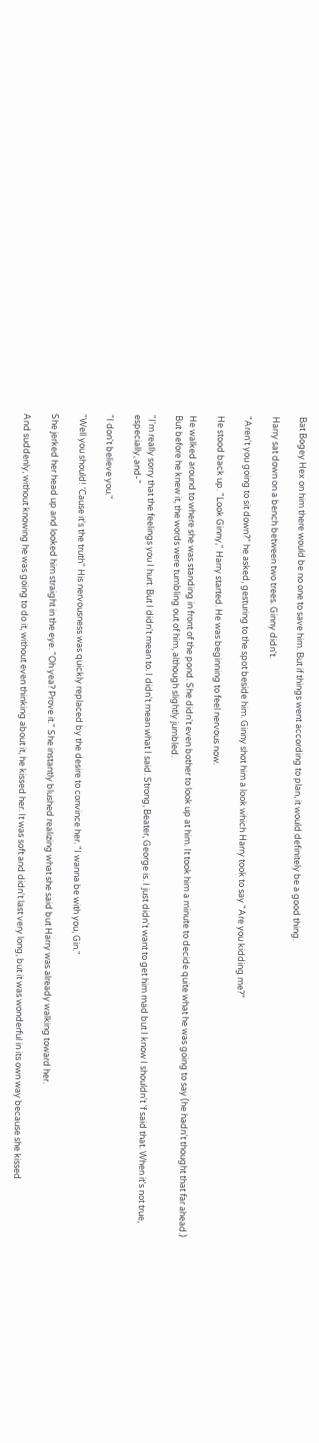Bat Bogey Hex on him there would be no one to save him. But if things went according to plan, it would definitely be a good thing.

Harry sat down on a bench between two trees. Ginny didn't.

"Aren't you going to sit down?" he asked, gesturing to the spot beside him. Ginny shot him a look which Harry took to say "Are you kidding me?"

He stood back up. "Look Ginny," Harry started. He was beginning to feel nervous now.

He walked around to where she was standing in front of the pond. She didn't even bother to look up at him. It took him a minute to decide quite what he was going to say (he hadn't thought that far ahead.) But before he knew it, the words were tumbling out of him, although slightly jumbled.

"I'm really sorry that the feelings you I hurt. But I didn't mean to. I didn't mean what I said. Strong, Beater, George is. I just didn't want to get him mad but I know I shouldn't 'f said that. When it's not true, especially, and-"

"I don't believe you."

"Well you should! 'Cause it's the truth" His nervousness was quickly replaced by the desire to convince her. "I wanna be with you, Gin."

She jerked her head up and looked him straight in the eye. "Oh yea? Prove it." She instantly blushed realizing what she said but Harry was already walking toward her.

And suddenly, without knowing he was going to do it, without even thinking about it, he kissed her. It was soft and didn't last very long, but it was wonderful in its own way because she kissed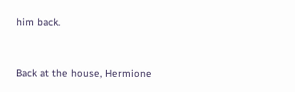him back.


Back at the house, Hermione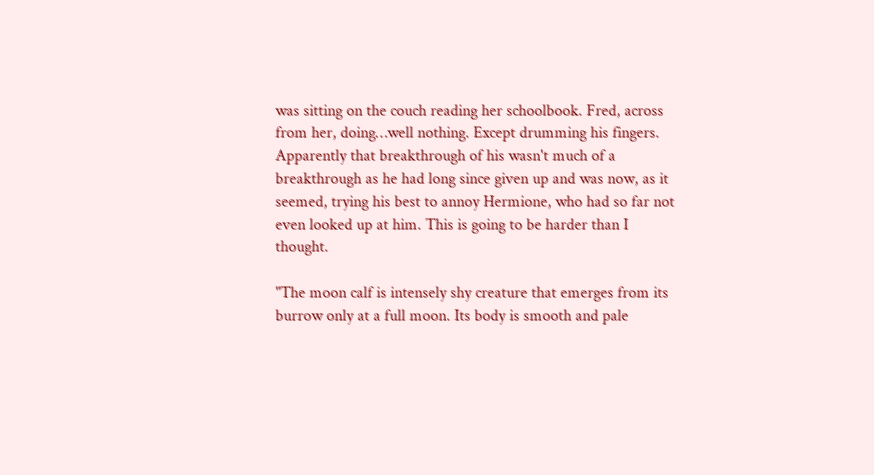was sitting on the couch reading her schoolbook. Fred, across from her, doing…well nothing. Except drumming his fingers. Apparently that breakthrough of his wasn't much of a breakthrough as he had long since given up and was now, as it seemed, trying his best to annoy Hermione, who had so far not even looked up at him. This is going to be harder than I thought.

"The moon calf is intensely shy creature that emerges from its burrow only at a full moon. Its body is smooth and pale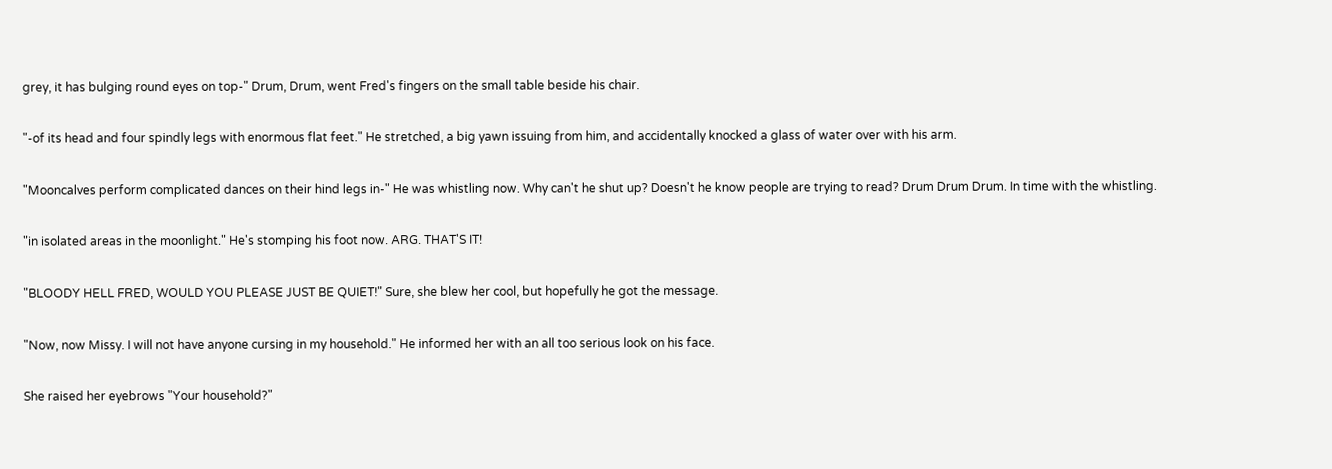grey, it has bulging round eyes on top-" Drum, Drum, went Fred's fingers on the small table beside his chair.

"-of its head and four spindly legs with enormous flat feet." He stretched, a big yawn issuing from him, and accidentally knocked a glass of water over with his arm.

"Mooncalves perform complicated dances on their hind legs in-" He was whistling now. Why can't he shut up? Doesn't he know people are trying to read? Drum Drum Drum. In time with the whistling.

"in isolated areas in the moonlight." He's stomping his foot now. ARG. THAT'S IT!

"BLOODY HELL FRED, WOULD YOU PLEASE JUST BE QUIET!" Sure, she blew her cool, but hopefully he got the message.

"Now, now Missy. I will not have anyone cursing in my household." He informed her with an all too serious look on his face.

She raised her eyebrows "Your household?"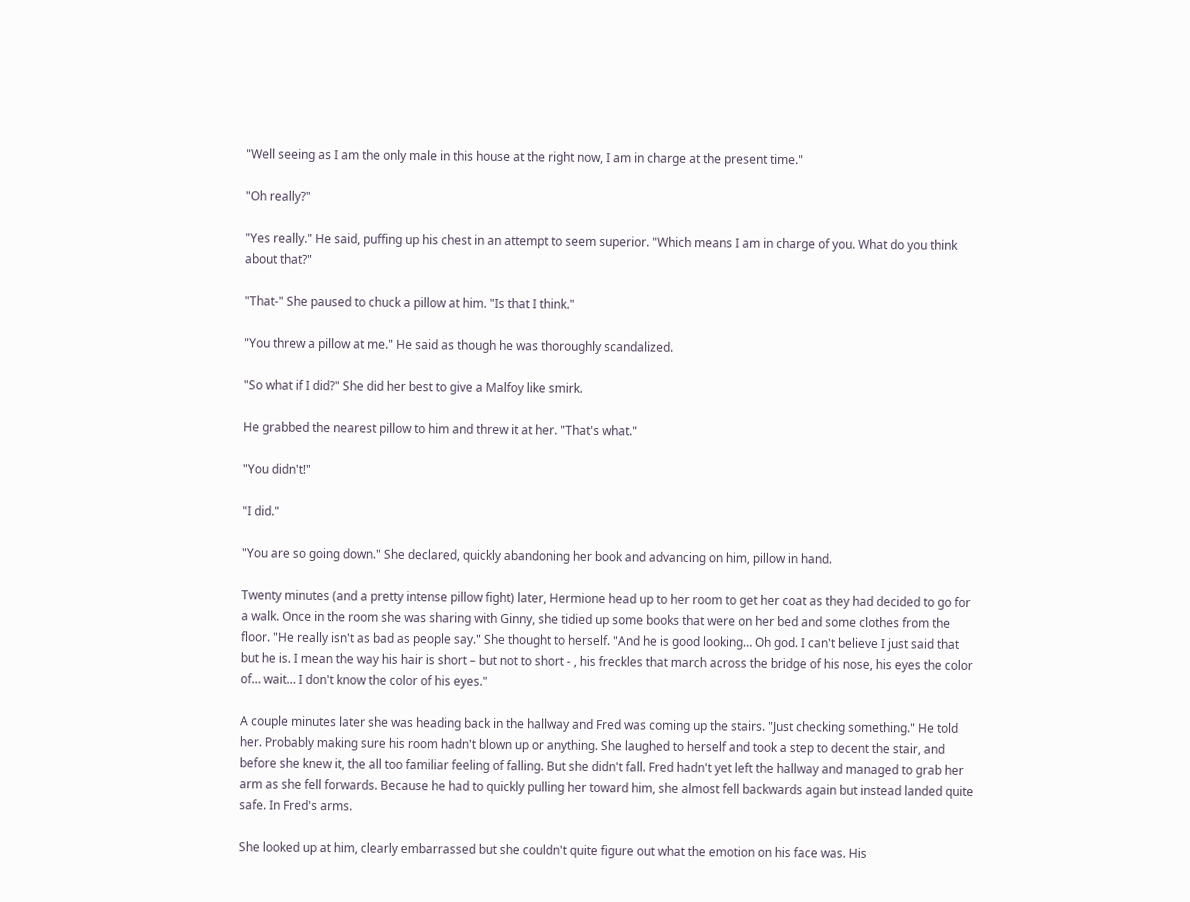"Well seeing as I am the only male in this house at the right now, I am in charge at the present time."

"Oh really?"

"Yes really." He said, puffing up his chest in an attempt to seem superior. "Which means I am in charge of you. What do you think about that?"

"That-" She paused to chuck a pillow at him. "Is that I think."

"You threw a pillow at me." He said as though he was thoroughly scandalized.

"So what if I did?" She did her best to give a Malfoy like smirk.

He grabbed the nearest pillow to him and threw it at her. "That's what."

"You didn't!"

"I did."

"You are so going down." She declared, quickly abandoning her book and advancing on him, pillow in hand.

Twenty minutes (and a pretty intense pillow fight) later, Hermione head up to her room to get her coat as they had decided to go for a walk. Once in the room she was sharing with Ginny, she tidied up some books that were on her bed and some clothes from the floor. "He really isn't as bad as people say." She thought to herself. "And he is good looking… Oh god. I can't believe I just said that but he is. I mean the way his hair is short – but not to short - , his freckles that march across the bridge of his nose, his eyes the color of… wait… I don't know the color of his eyes."

A couple minutes later she was heading back in the hallway and Fred was coming up the stairs. "Just checking something." He told her. Probably making sure his room hadn't blown up or anything. She laughed to herself and took a step to decent the stair, and before she knew it, the all too familiar feeling of falling. But she didn't fall. Fred hadn't yet left the hallway and managed to grab her arm as she fell forwards. Because he had to quickly pulling her toward him, she almost fell backwards again but instead landed quite safe. In Fred's arms.

She looked up at him, clearly embarrassed but she couldn't quite figure out what the emotion on his face was. His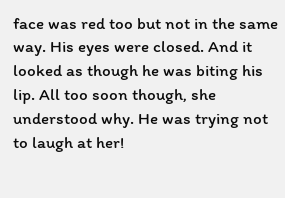face was red too but not in the same way. His eyes were closed. And it looked as though he was biting his lip. All too soon though, she understood why. He was trying not to laugh at her!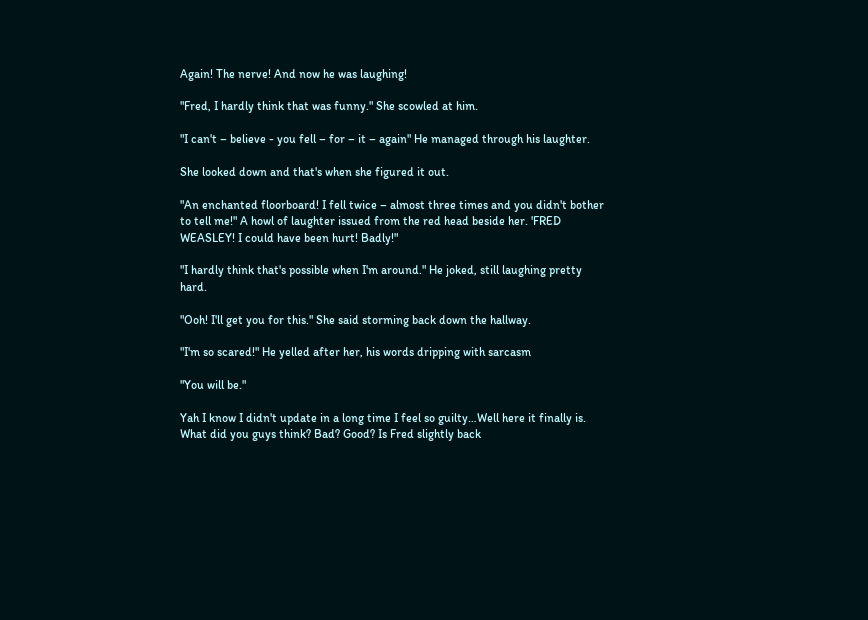Again! The nerve! And now he was laughing!

"Fred, I hardly think that was funny." She scowled at him.

"I can't – believe - you fell – for – it – again" He managed through his laughter.

She looked down and that's when she figured it out.

"An enchanted floorboard! I fell twice – almost three times and you didn't bother to tell me!" A howl of laughter issued from the red head beside her. 'FRED WEASLEY! I could have been hurt! Badly!"

"I hardly think that's possible when I'm around." He joked, still laughing pretty hard.

"Ooh! I'll get you for this." She said storming back down the hallway.

"I'm so scared!" He yelled after her, his words dripping with sarcasm

"You will be."

Yah I know I didn't update in a long time I feel so guilty…Well here it finally is. What did you guys think? Bad? Good? Is Fred slightly back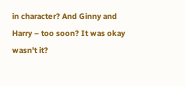in character? And Ginny and Harry – too soon? It was okay wasn't it?